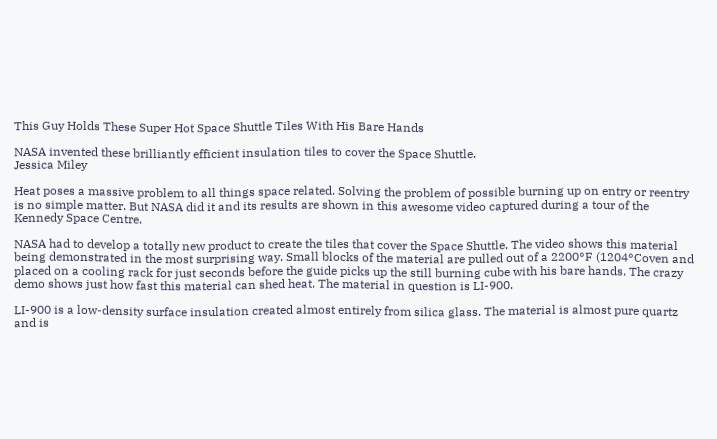This Guy Holds These Super Hot Space Shuttle Tiles With His Bare Hands

NASA invented these brilliantly efficient insulation tiles to cover the Space Shuttle.
Jessica Miley

Heat poses a massive problem to all things space related. Solving the problem of possible burning up on entry or reentry is no simple matter. But NASA did it and its results are shown in this awesome video captured during a tour of the Kennedy Space Centre.

NASA had to develop a totally new product to create the tiles that cover the Space Shuttle. The video shows this material being demonstrated in the most surprising way. Small blocks of the material are pulled out of a 2200°F (1204°Coven and placed on a cooling rack for just seconds before the guide picks up the still burning cube with his bare hands. The crazy demo shows just how fast this material can shed heat. The material in question is LI-900.

LI-900 is a low-density surface insulation created almost entirely from silica glass. The material is almost pure quartz and is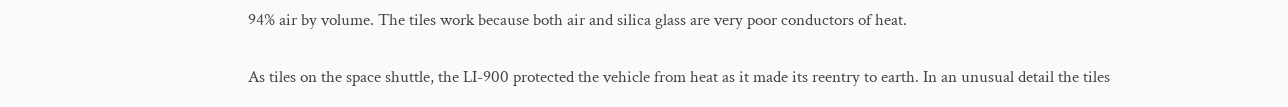94% air by volume. The tiles work because both air and silica glass are very poor conductors of heat.

As tiles on the space shuttle, the LI-900 protected the vehicle from heat as it made its reentry to earth. In an unusual detail the tiles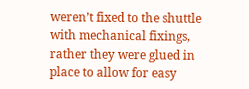weren’t fixed to the shuttle with mechanical fixings, rather they were glued in place to allow for easy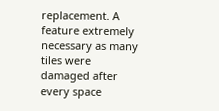replacement. A feature extremely necessary as many tiles were damaged after every space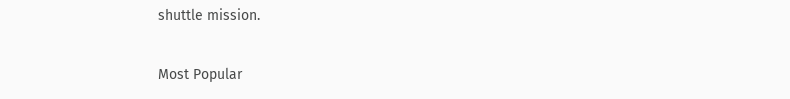shuttle mission.

Most Popular